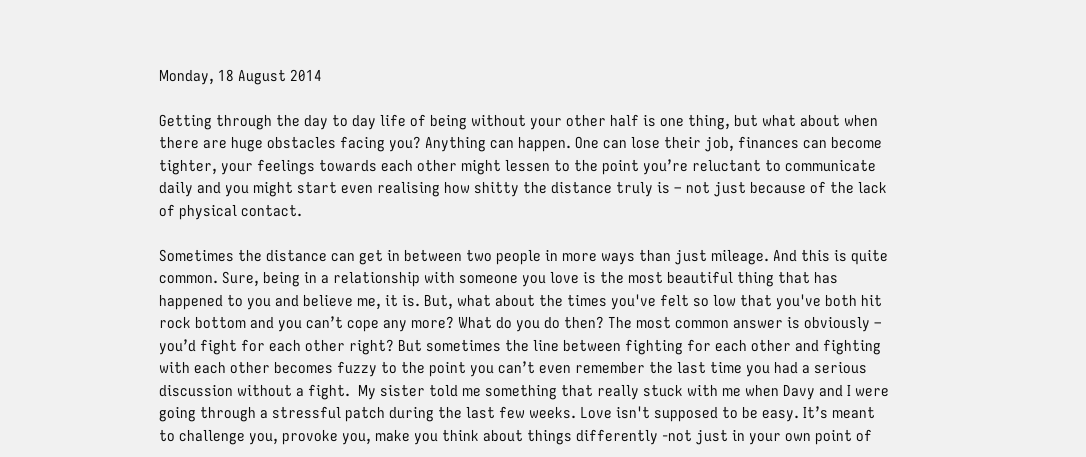Monday, 18 August 2014

Getting through the day to day life of being without your other half is one thing, but what about when there are huge obstacles facing you? Anything can happen. One can lose their job, finances can become tighter, your feelings towards each other might lessen to the point you’re reluctant to communicate daily and you might start even realising how shitty the distance truly is – not just because of the lack of physical contact.

Sometimes the distance can get in between two people in more ways than just mileage. And this is quite common. Sure, being in a relationship with someone you love is the most beautiful thing that has happened to you and believe me, it is. But, what about the times you've felt so low that you've both hit rock bottom and you can’t cope any more? What do you do then? The most common answer is obviously – you’d fight for each other right? But sometimes the line between fighting for each other and fighting with each other becomes fuzzy to the point you can’t even remember the last time you had a serious discussion without a fight.  My sister told me something that really stuck with me when Davy and I were going through a stressful patch during the last few weeks. Love isn't supposed to be easy. It’s meant to challenge you, provoke you, make you think about things differently -not just in your own point of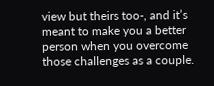view but theirs too-, and it’s meant to make you a better person when you overcome those challenges as a couple.